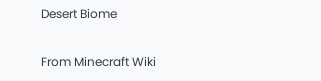Desert Biome

From Minecraft Wiki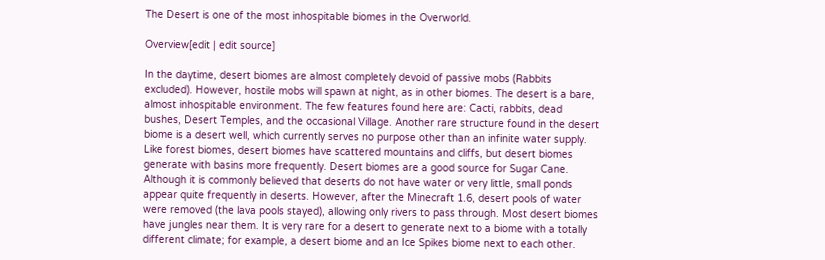The Desert is one of the most inhospitable biomes in the Overworld.

Overview[edit | edit source]

In the daytime, desert biomes are almost completely devoid of passive mobs (Rabbits excluded). However, hostile mobs will spawn at night, as in other biomes. The desert is a bare, almost inhospitable environment. The few features found here are: Cacti, rabbits, dead bushes, Desert Temples, and the occasional Village. Another rare structure found in the desert biome is a desert well, which currently serves no purpose other than an infinite water supply. Like forest biomes, desert biomes have scattered mountains and cliffs, but desert biomes generate with basins more frequently. Desert biomes are a good source for Sugar Cane. Although it is commonly believed that deserts do not have water or very little, small ponds appear quite frequently in deserts. However, after the Minecraft 1.6, desert pools of water were removed (the lava pools stayed), allowing only rivers to pass through. Most desert biomes have jungles near them. It is very rare for a desert to generate next to a biome with a totally different climate; for example, a desert biome and an Ice Spikes biome next to each other.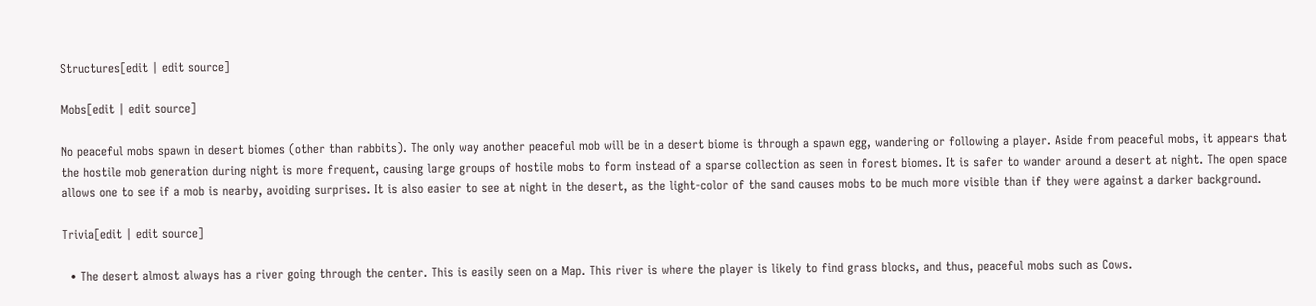Structures[edit | edit source]

Mobs[edit | edit source]

No peaceful mobs spawn in desert biomes (other than rabbits). The only way another peaceful mob will be in a desert biome is through a spawn egg, wandering or following a player. Aside from peaceful mobs, it appears that the hostile mob generation during night is more frequent, causing large groups of hostile mobs to form instead of a sparse collection as seen in forest biomes. It is safer to wander around a desert at night. The open space allows one to see if a mob is nearby, avoiding surprises. It is also easier to see at night in the desert, as the light-color of the sand causes mobs to be much more visible than if they were against a darker background.

Trivia[edit | edit source]

  • The desert almost always has a river going through the center. This is easily seen on a Map. This river is where the player is likely to find grass blocks, and thus, peaceful mobs such as Cows.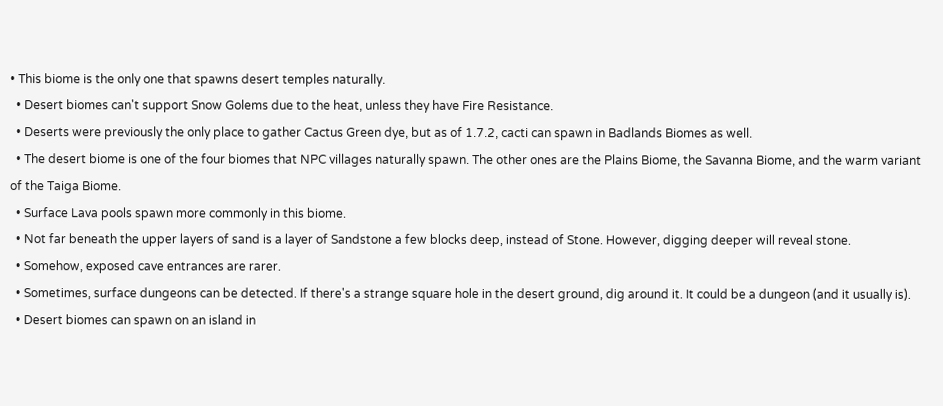• This biome is the only one that spawns desert temples naturally.
  • Desert biomes can't support Snow Golems due to the heat, unless they have Fire Resistance.
  • Deserts were previously the only place to gather Cactus Green dye, but as of 1.7.2, cacti can spawn in Badlands Biomes as well.
  • The desert biome is one of the four biomes that NPC villages naturally spawn. The other ones are the Plains Biome, the Savanna Biome, and the warm variant of the Taiga Biome.
  • Surface Lava pools spawn more commonly in this biome.
  • Not far beneath the upper layers of sand is a layer of Sandstone a few blocks deep, instead of Stone. However, digging deeper will reveal stone.
  • Somehow, exposed cave entrances are rarer.
  • Sometimes, surface dungeons can be detected. If there's a strange square hole in the desert ground, dig around it. It could be a dungeon (and it usually is).
  • Desert biomes can spawn on an island in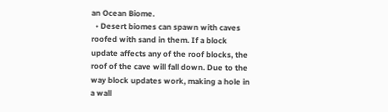an Ocean Biome.
  • Desert biomes can spawn with caves roofed with sand in them. If a block update affects any of the roof blocks, the roof of the cave will fall down. Due to the way block updates work, making a hole in a wall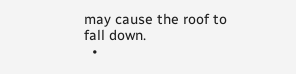may cause the roof to fall down.
  •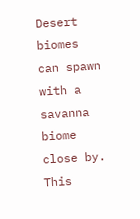Desert biomes can spawn with a savanna biome close by. This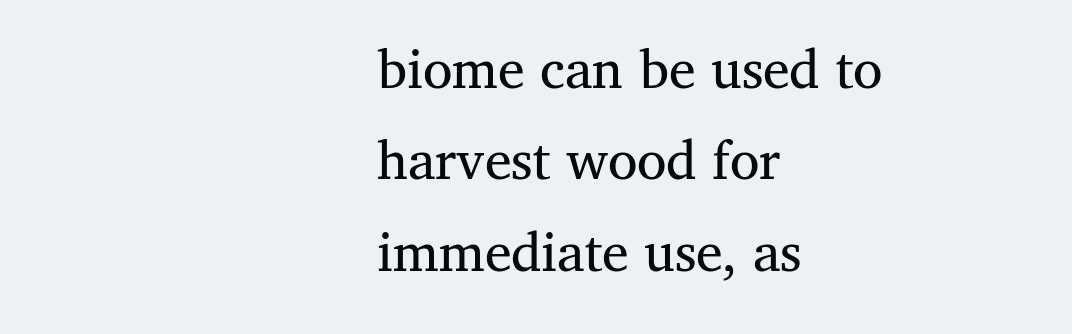biome can be used to harvest wood for immediate use, as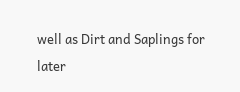well as Dirt and Saplings for later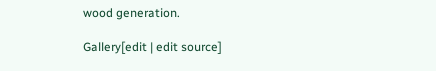wood generation.

Gallery[edit | edit source]